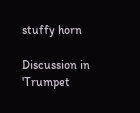stuffy horn

Discussion in 'Trumpet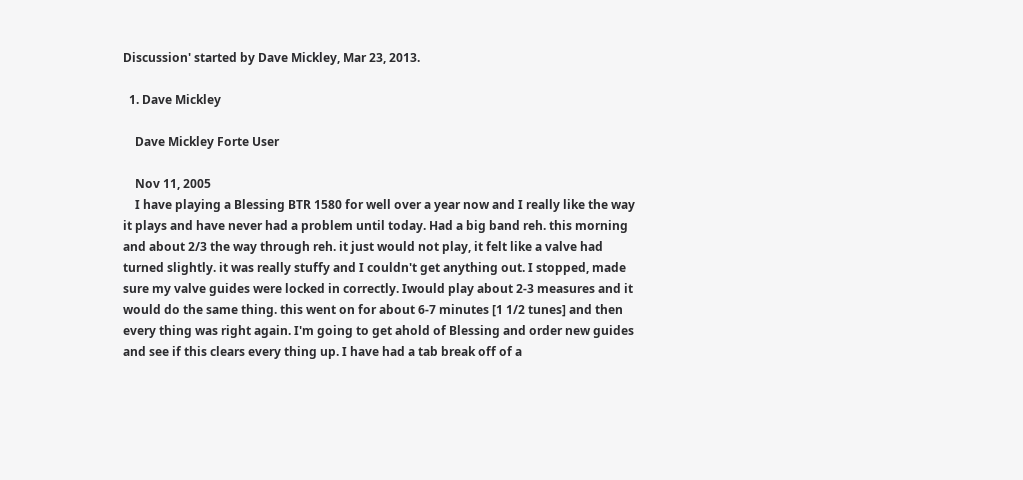Discussion' started by Dave Mickley, Mar 23, 2013.

  1. Dave Mickley

    Dave Mickley Forte User

    Nov 11, 2005
    I have playing a Blessing BTR 1580 for well over a year now and I really like the way it plays and have never had a problem until today. Had a big band reh. this morning and about 2/3 the way through reh. it just would not play, it felt like a valve had turned slightly. it was really stuffy and I couldn't get anything out. I stopped, made sure my valve guides were locked in correctly. Iwould play about 2-3 measures and it would do the same thing. this went on for about 6-7 minutes [1 1/2 tunes] and then every thing was right again. I'm going to get ahold of Blessing and order new guides and see if this clears every thing up. I have had a tab break off of a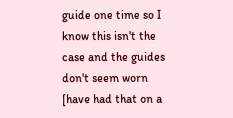guide one time so I know this isn't the case and the guides don't seem worn [have had that on a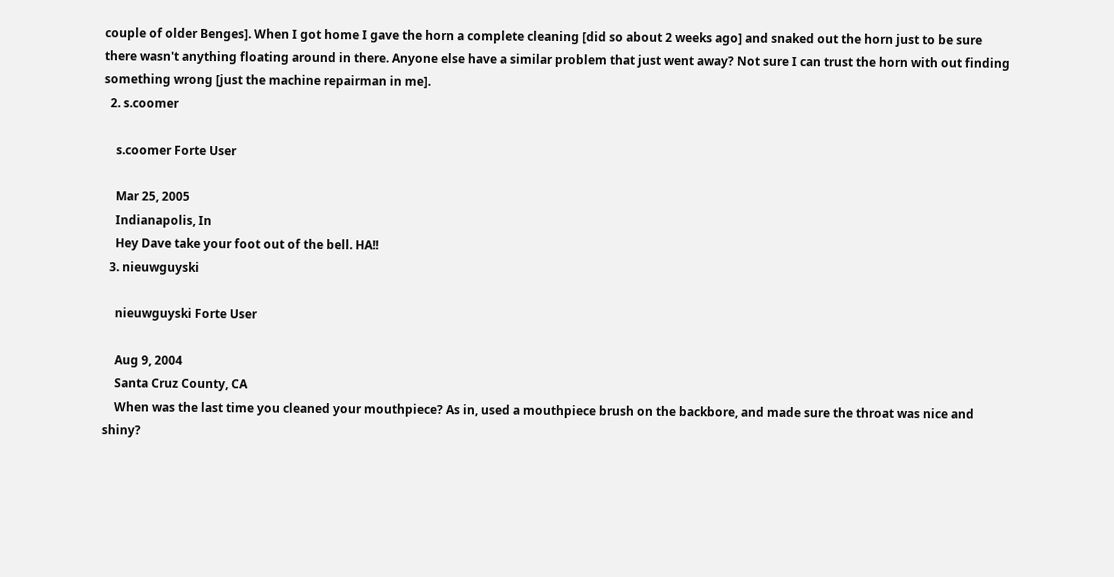couple of older Benges]. When I got home I gave the horn a complete cleaning [did so about 2 weeks ago] and snaked out the horn just to be sure there wasn't anything floating around in there. Anyone else have a similar problem that just went away? Not sure I can trust the horn with out finding something wrong [just the machine repairman in me].
  2. s.coomer

    s.coomer Forte User

    Mar 25, 2005
    Indianapolis, In
    Hey Dave take your foot out of the bell. HA!!
  3. nieuwguyski

    nieuwguyski Forte User

    Aug 9, 2004
    Santa Cruz County, CA
    When was the last time you cleaned your mouthpiece? As in, used a mouthpiece brush on the backbore, and made sure the throat was nice and shiny?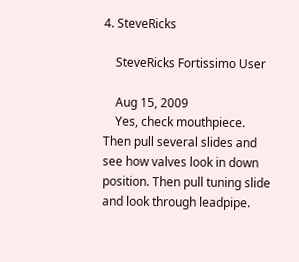4. SteveRicks

    SteveRicks Fortissimo User

    Aug 15, 2009
    Yes, check mouthpiece. Then pull several slides and see how valves look in down position. Then pull tuning slide and look through leadpipe.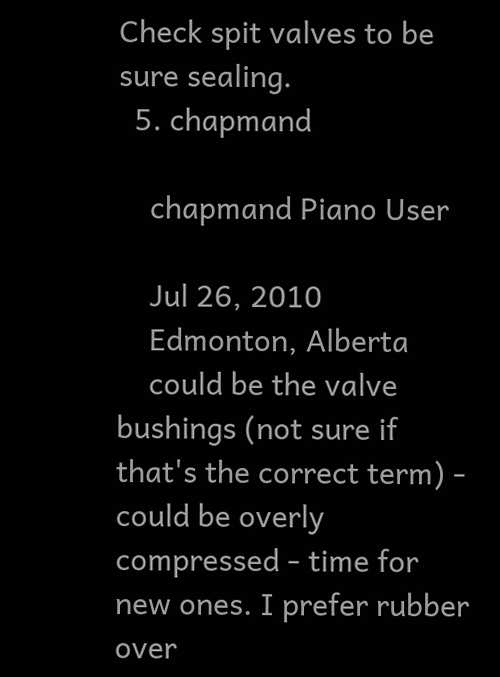Check spit valves to be sure sealing.
  5. chapmand

    chapmand Piano User

    Jul 26, 2010
    Edmonton, Alberta
    could be the valve bushings (not sure if that's the correct term) - could be overly compressed - time for new ones. I prefer rubber over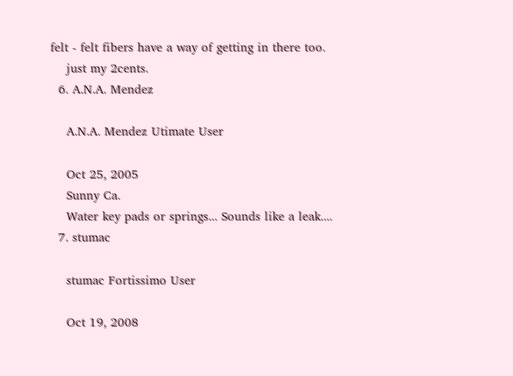felt - felt fibers have a way of getting in there too.
    just my 2cents.
  6. A.N.A. Mendez

    A.N.A. Mendez Utimate User

    Oct 25, 2005
    Sunny Ca.
    Water key pads or springs... Sounds like a leak....
  7. stumac

    stumac Fortissimo User

    Oct 19, 2008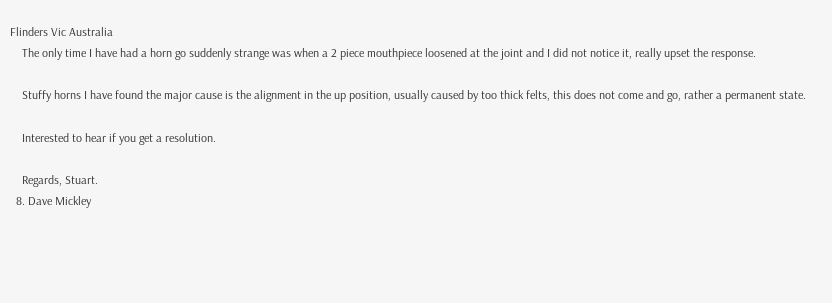Flinders Vic Australia
    The only time I have had a horn go suddenly strange was when a 2 piece mouthpiece loosened at the joint and I did not notice it, really upset the response.

    Stuffy horns I have found the major cause is the alignment in the up position, usually caused by too thick felts, this does not come and go, rather a permanent state.

    Interested to hear if you get a resolution.

    Regards, Stuart.
  8. Dave Mickley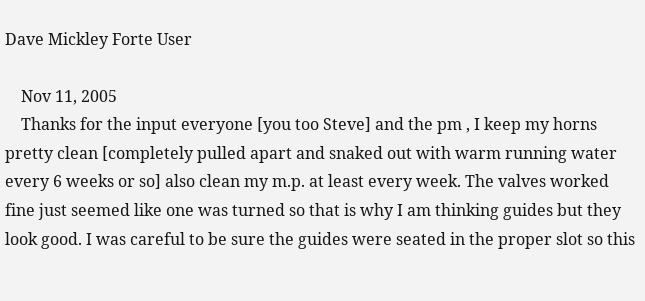Dave Mickley Forte User

    Nov 11, 2005
    Thanks for the input everyone [you too Steve] and the pm , I keep my horns pretty clean [completely pulled apart and snaked out with warm running water every 6 weeks or so] also clean my m.p. at least every week. The valves worked fine just seemed like one was turned so that is why I am thinking guides but they look good. I was careful to be sure the guides were seated in the proper slot so this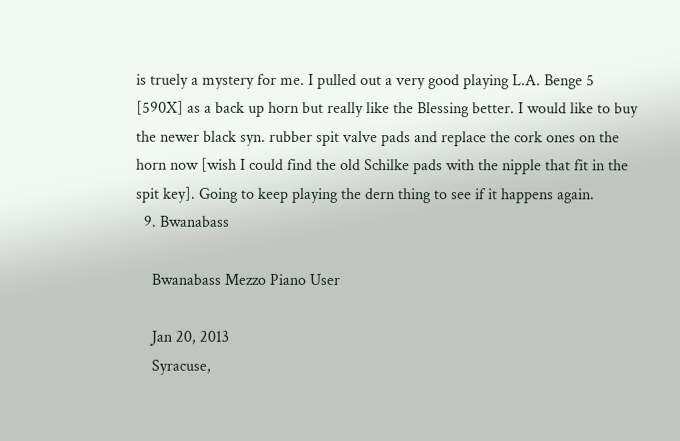is truely a mystery for me. I pulled out a very good playing L.A. Benge 5 [590X] as a back up horn but really like the Blessing better. I would like to buy the newer black syn. rubber spit valve pads and replace the cork ones on the horn now [wish I could find the old Schilke pads with the nipple that fit in the spit key]. Going to keep playing the dern thing to see if it happens again.
  9. Bwanabass

    Bwanabass Mezzo Piano User

    Jan 20, 2013
    Syracuse,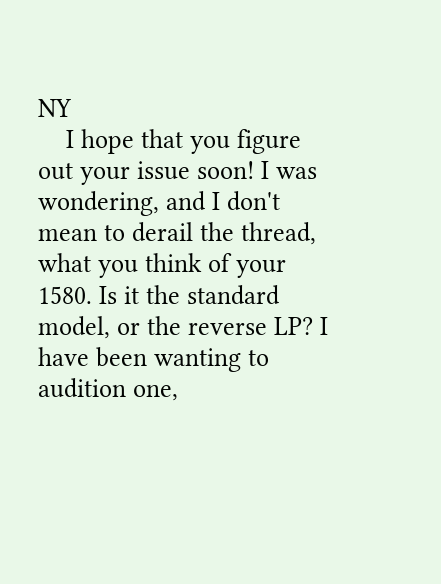NY
    I hope that you figure out your issue soon! I was wondering, and I don't mean to derail the thread, what you think of your 1580. Is it the standard model, or the reverse LP? I have been wanting to audition one,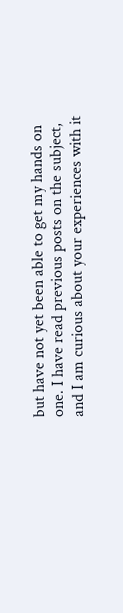but have not yet been able to get my hands on one. I have read previous posts on the subject, and I am curious about your experiences with it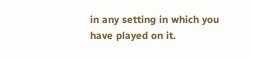in any setting in which you have played on it.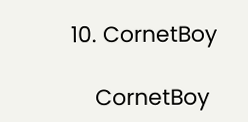10. CornetBoy

    CornetBoy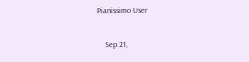Pianissimo User

    Sep 21,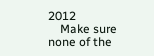2012
    Make sure none of the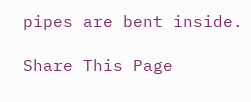pipes are bent inside.

Share This Page